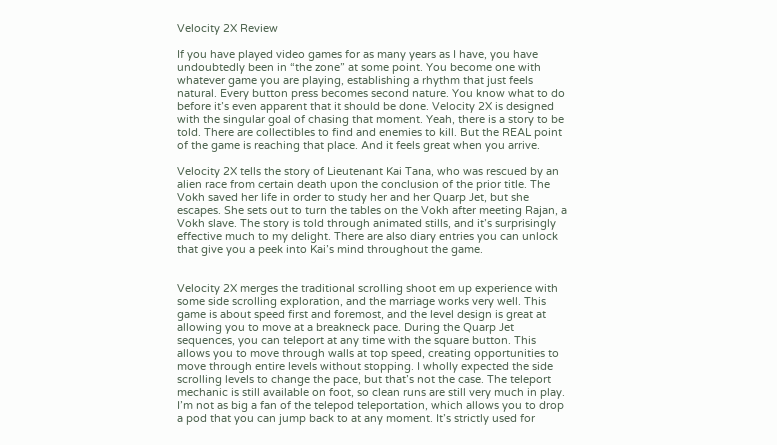Velocity 2X Review

If you have played video games for as many years as I have, you have undoubtedly been in “the zone” at some point. You become one with whatever game you are playing, establishing a rhythm that just feels natural. Every button press becomes second nature. You know what to do before it’s even apparent that it should be done. Velocity 2X is designed with the singular goal of chasing that moment. Yeah, there is a story to be told. There are collectibles to find and enemies to kill. But the REAL point of the game is reaching that place. And it feels great when you arrive.

Velocity 2X tells the story of Lieutenant Kai Tana, who was rescued by an alien race from certain death upon the conclusion of the prior title. The Vokh saved her life in order to study her and her Quarp Jet, but she escapes. She sets out to turn the tables on the Vokh after meeting Rajan, a Vokh slave. The story is told through animated stills, and it’s surprisingly effective much to my delight. There are also diary entries you can unlock that give you a peek into Kai’s mind throughout the game.


Velocity 2X merges the traditional scrolling shoot em up experience with some side scrolling exploration, and the marriage works very well. This game is about speed first and foremost, and the level design is great at allowing you to move at a breakneck pace. During the Quarp Jet sequences, you can teleport at any time with the square button. This allows you to move through walls at top speed, creating opportunities to move through entire levels without stopping. I wholly expected the side scrolling levels to change the pace, but that’s not the case. The teleport mechanic is still available on foot, so clean runs are still very much in play. I’m not as big a fan of the telepod teleportation, which allows you to drop a pod that you can jump back to at any moment. It’s strictly used for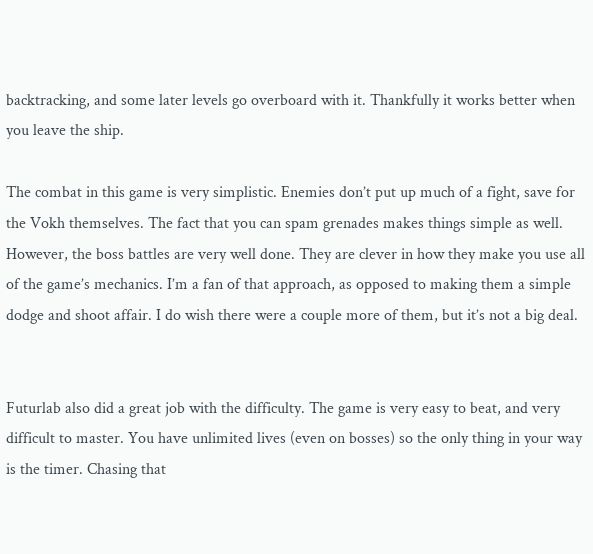backtracking, and some later levels go overboard with it. Thankfully it works better when you leave the ship.

The combat in this game is very simplistic. Enemies don’t put up much of a fight, save for the Vokh themselves. The fact that you can spam grenades makes things simple as well. However, the boss battles are very well done. They are clever in how they make you use all of the game’s mechanics. I’m a fan of that approach, as opposed to making them a simple dodge and shoot affair. I do wish there were a couple more of them, but it’s not a big deal.


Futurlab also did a great job with the difficulty. The game is very easy to beat, and very difficult to master. You have unlimited lives (even on bosses) so the only thing in your way is the timer. Chasing that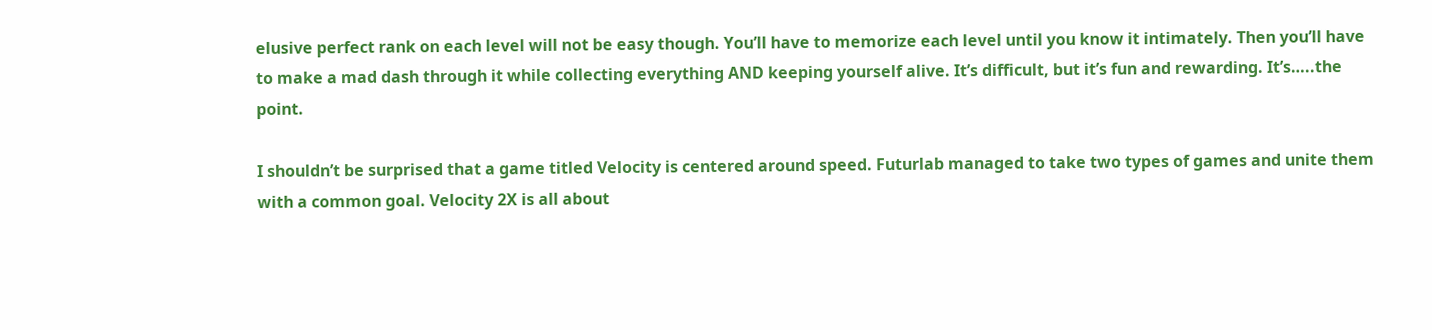elusive perfect rank on each level will not be easy though. You’ll have to memorize each level until you know it intimately. Then you’ll have to make a mad dash through it while collecting everything AND keeping yourself alive. It’s difficult, but it’s fun and rewarding. It’s…..the point.

I shouldn’t be surprised that a game titled Velocity is centered around speed. Futurlab managed to take two types of games and unite them with a common goal. Velocity 2X is all about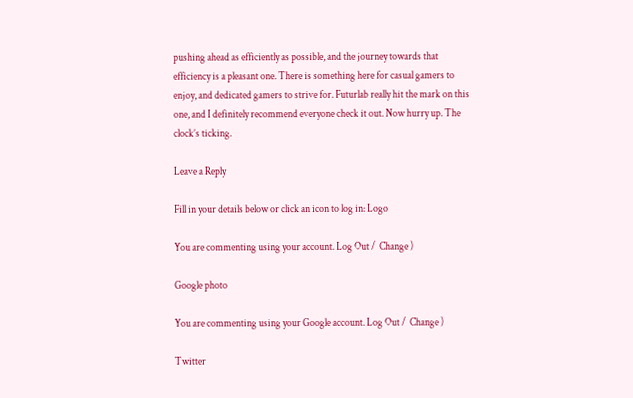pushing ahead as efficiently as possible, and the journey towards that efficiency is a pleasant one. There is something here for casual gamers to enjoy, and dedicated gamers to strive for. Futurlab really hit the mark on this one, and I definitely recommend everyone check it out. Now hurry up. The clock’s ticking.

Leave a Reply

Fill in your details below or click an icon to log in: Logo

You are commenting using your account. Log Out /  Change )

Google photo

You are commenting using your Google account. Log Out /  Change )

Twitter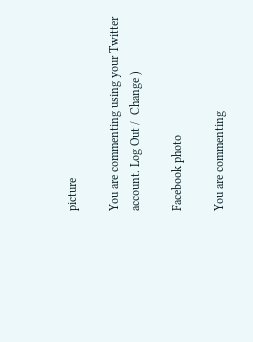picture

You are commenting using your Twitter account. Log Out /  Change )

Facebook photo

You are commenting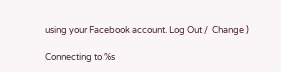using your Facebook account. Log Out /  Change )

Connecting to %s